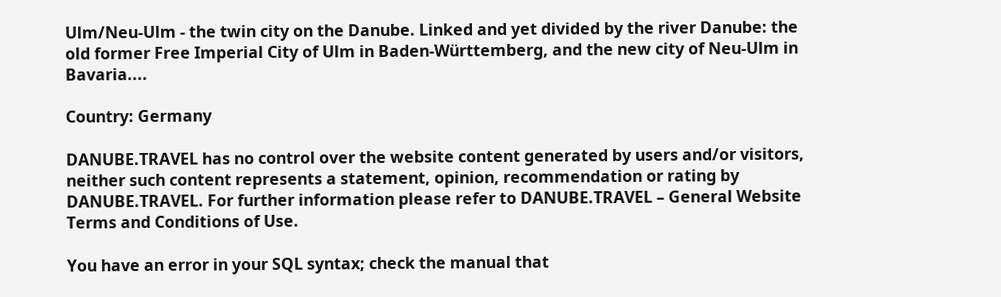Ulm/Neu-Ulm - the twin city on the Danube. Linked and yet divided by the river Danube: the old former Free Imperial City of Ulm in Baden-Württemberg, and the new city of Neu-Ulm in Bavaria....

Country: Germany

DANUBE.TRAVEL has no control over the website content generated by users and/or visitors, neither such content represents a statement, opinion, recommendation or rating by DANUBE.TRAVEL. For further information please refer to DANUBE.TRAVEL – General Website Terms and Conditions of Use.

You have an error in your SQL syntax; check the manual that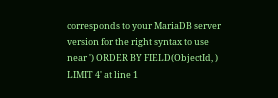corresponds to your MariaDB server version for the right syntax to use near ') ORDER BY FIELD(ObjectId, ) LIMIT 4' at line 1